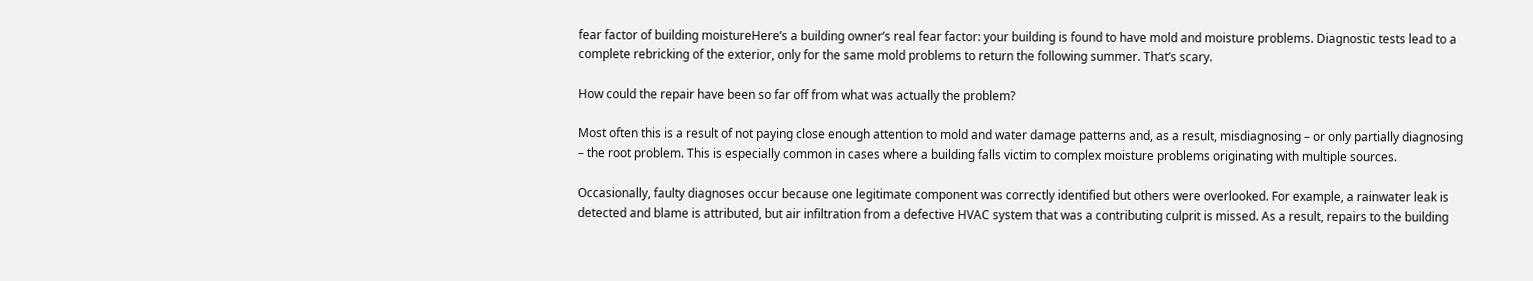fear factor of building moistureHere’s a building owner’s real fear factor: your building is found to have mold and moisture problems. Diagnostic tests lead to a complete rebricking of the exterior, only for the same mold problems to return the following summer. That’s scary.

How could the repair have been so far off from what was actually the problem?

Most often this is a result of not paying close enough attention to mold and water damage patterns and, as a result, misdiagnosing – or only partially diagnosing – the root problem. This is especially common in cases where a building falls victim to complex moisture problems originating with multiple sources.

Occasionally, faulty diagnoses occur because one legitimate component was correctly identified but others were overlooked. For example, a rainwater leak is detected and blame is attributed, but air infiltration from a defective HVAC system that was a contributing culprit is missed. As a result, repairs to the building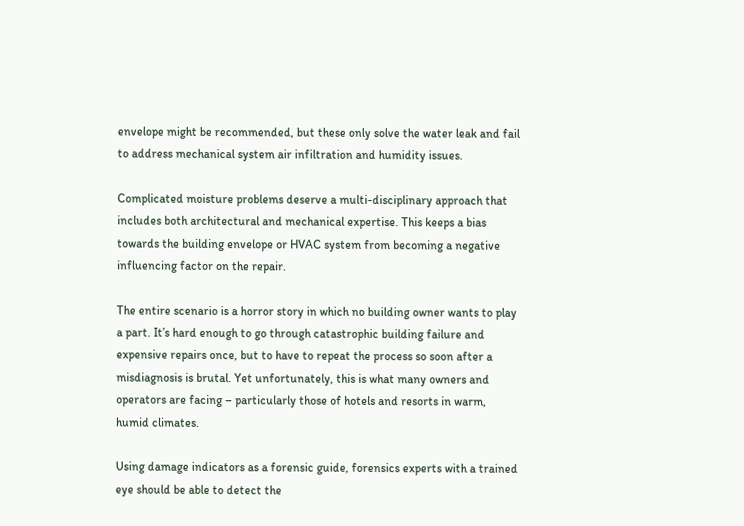envelope might be recommended, but these only solve the water leak and fail to address mechanical system air infiltration and humidity issues.

Complicated moisture problems deserve a multi-disciplinary approach that includes both architectural and mechanical expertise. This keeps a bias towards the building envelope or HVAC system from becoming a negative influencing factor on the repair.

The entire scenario is a horror story in which no building owner wants to play a part. It’s hard enough to go through catastrophic building failure and expensive repairs once, but to have to repeat the process so soon after a misdiagnosis is brutal. Yet unfortunately, this is what many owners and operators are facing – particularly those of hotels and resorts in warm, humid climates.

Using damage indicators as a forensic guide, forensics experts with a trained eye should be able to detect the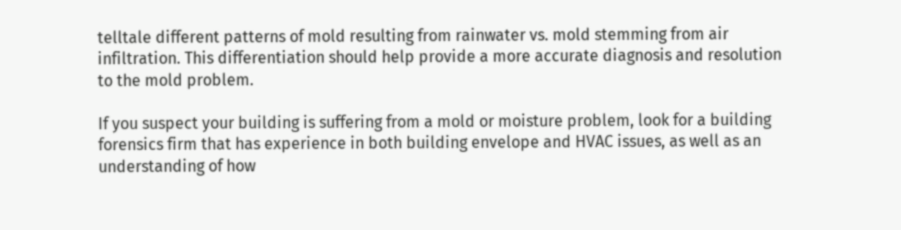telltale different patterns of mold resulting from rainwater vs. mold stemming from air infiltration. This differentiation should help provide a more accurate diagnosis and resolution to the mold problem.

If you suspect your building is suffering from a mold or moisture problem, look for a building forensics firm that has experience in both building envelope and HVAC issues, as well as an understanding of how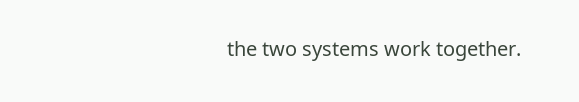the two systems work together.